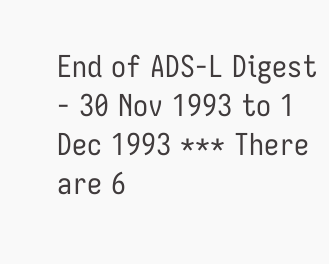End of ADS-L Digest - 30 Nov 1993 to 1 Dec 1993 *** There are 6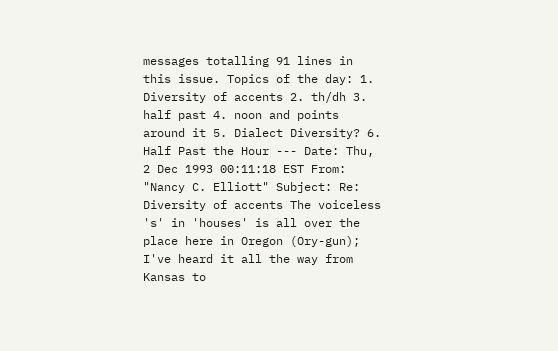messages totalling 91 lines in this issue. Topics of the day: 1. Diversity of accents 2. th/dh 3. half past 4. noon and points around it 5. Dialect Diversity? 6. Half Past the Hour --- Date: Thu, 2 Dec 1993 00:11:18 EST From: "Nancy C. Elliott" Subject: Re: Diversity of accents The voiceless 's' in 'houses' is all over the place here in Oregon (Ory-gun); I've heard it all the way from Kansas to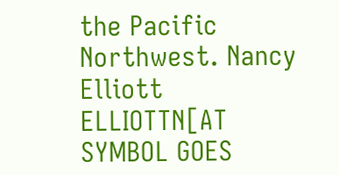the Pacific Northwest. Nancy Elliott ELLIOTTN[AT SYMBOL GOES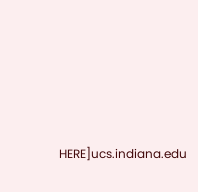HERE]ucs.indiana.edu